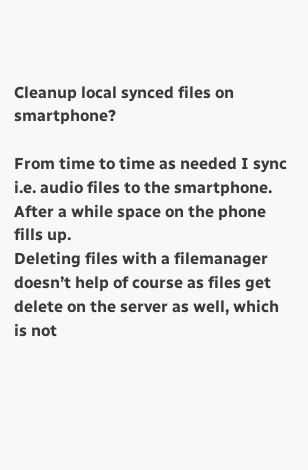Cleanup local synced files on smartphone?

From time to time as needed I sync i.e. audio files to the smartphone.
After a while space on the phone fills up.
Deleting files with a filemanager doesn’t help of course as files get delete on the server as well, which is not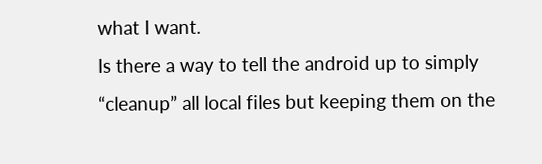what I want.
Is there a way to tell the android up to simply “cleanup” all local files but keeping them on the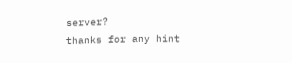server?
thanks for any hint